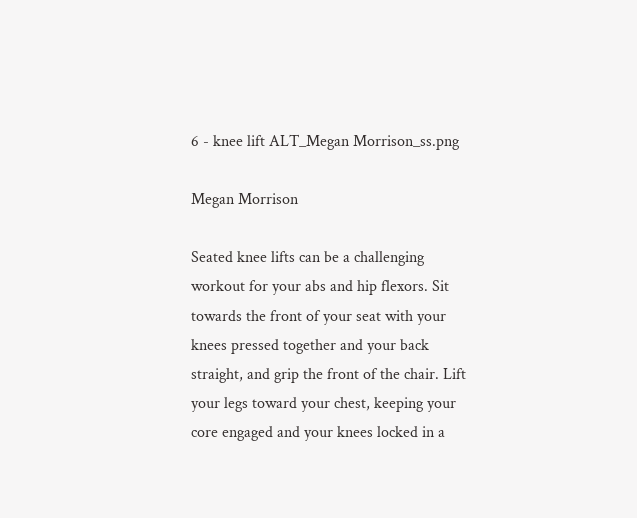6 - knee lift ALT_Megan Morrison_ss.png

Megan Morrison

Seated knee lifts can be a challenging workout for your abs and hip flexors. Sit towards the front of your seat with your knees pressed together and your back straight, and grip the front of the chair. Lift your legs toward your chest, keeping your core engaged and your knees locked in a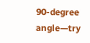90-degree angle—try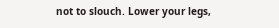not to slouch. Lower your legs,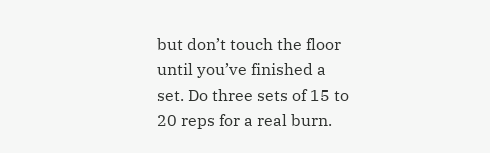but don’t touch the floor until you’ve finished a set. Do three sets of 15 to 20 reps for a real burn.